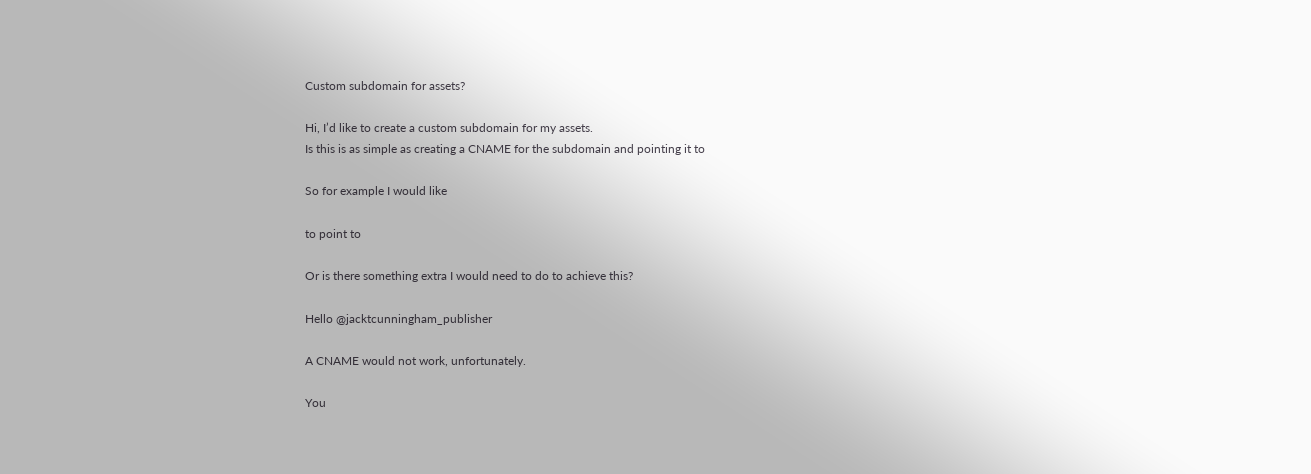Custom subdomain for assets?

Hi, I’d like to create a custom subdomain for my assets.
Is this is as simple as creating a CNAME for the subdomain and pointing it to

So for example I would like

to point to

Or is there something extra I would need to do to achieve this?

Hello @jacktcunningham_publisher

A CNAME would not work, unfortunately.

You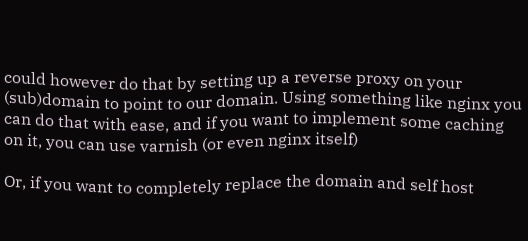could however do that by setting up a reverse proxy on your (sub)domain to point to our domain. Using something like nginx you can do that with ease, and if you want to implement some caching on it, you can use varnish (or even nginx itself)

Or, if you want to completely replace the domain and self host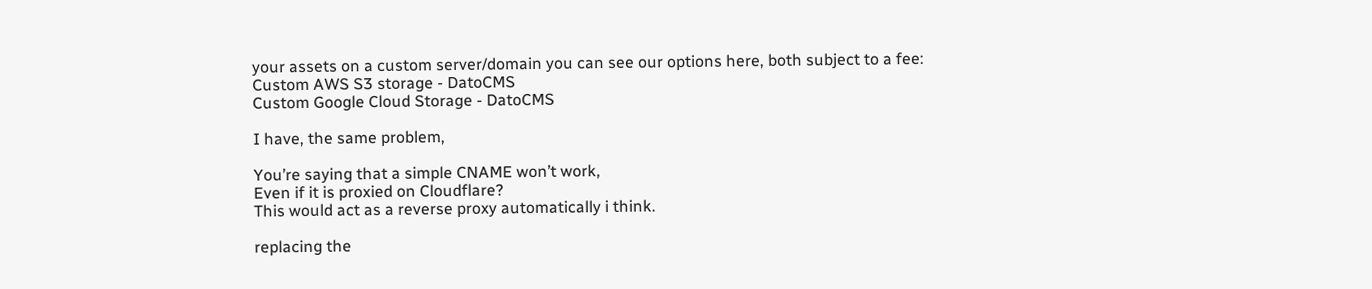your assets on a custom server/domain you can see our options here, both subject to a fee:
Custom AWS S3 storage - DatoCMS
Custom Google Cloud Storage - DatoCMS

I have, the same problem,

You’re saying that a simple CNAME won’t work,
Even if it is proxied on Cloudflare?
This would act as a reverse proxy automatically i think.

replacing the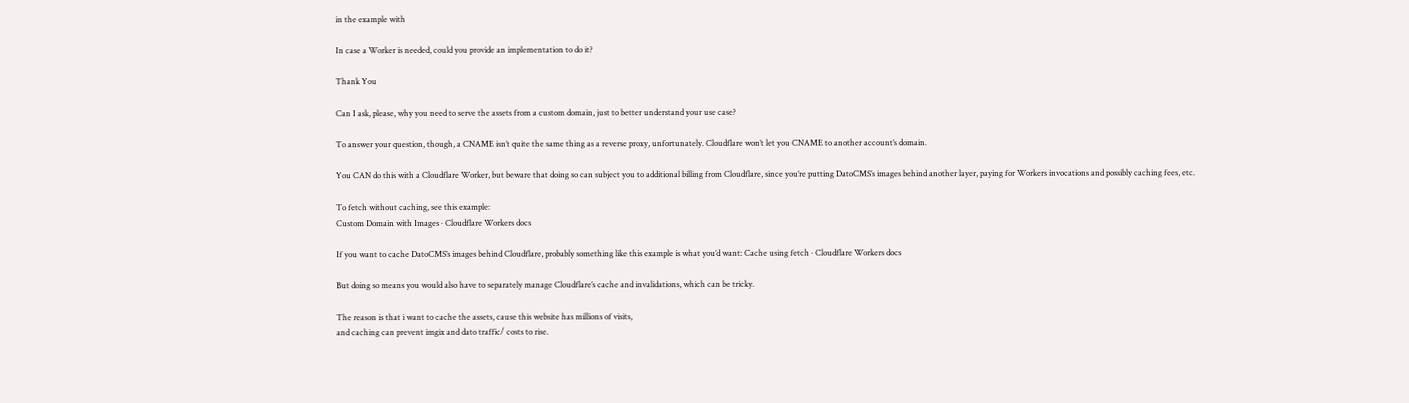in the example with

In case a Worker is needed, could you provide an implementation to do it?

Thank You

Can I ask, please, why you need to serve the assets from a custom domain, just to better understand your use case?

To answer your question, though, a CNAME isn’t quite the same thing as a reverse proxy, unfortunately. Cloudflare won’t let you CNAME to another account’s domain.

You CAN do this with a Cloudflare Worker, but beware that doing so can subject you to additional billing from Cloudflare, since you’re putting DatoCMS’s images behind another layer, paying for Workers invocations and possibly caching fees, etc.

To fetch without caching, see this example:
Custom Domain with Images · Cloudflare Workers docs

If you want to cache DatoCMS’s images behind Cloudflare, probably something like this example is what you’d want: Cache using fetch · Cloudflare Workers docs

But doing so means you would also have to separately manage Cloudflare’s cache and invalidations, which can be tricky.

The reason is that i want to cache the assets, cause this website has millions of visits,
and caching can prevent imgix and dato traffic/ costs to rise.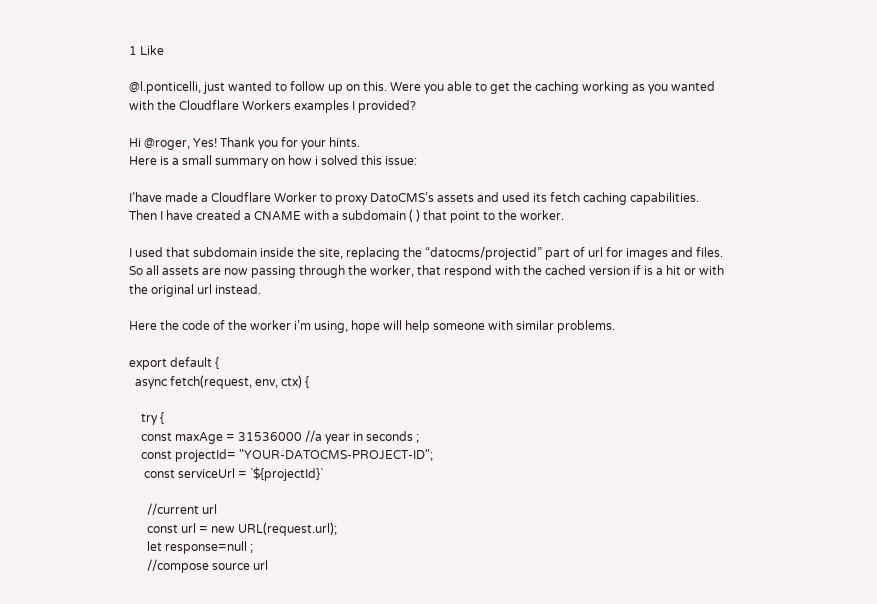1 Like

@l.ponticelli, just wanted to follow up on this. Were you able to get the caching working as you wanted with the Cloudflare Workers examples I provided?

Hi @roger, Yes! Thank you for your hints.
Here is a small summary on how i solved this issue:

I’have made a Cloudflare Worker to proxy DatoCMS’s assets and used its fetch caching capabilities.
Then I have created a CNAME with a subdomain ( ) that point to the worker.

I used that subdomain inside the site, replacing the “datocms/projectid” part of url for images and files.
So all assets are now passing through the worker, that respond with the cached version if is a hit or with the original url instead.

Here the code of the worker i’m using, hope will help someone with similar problems.

export default {
  async fetch(request, env, ctx) {

    try {
    const maxAge = 31536000 //a year in seconds ;
    const projectId= "YOUR-DATOCMS-PROJECT-ID";
     const serviceUrl = `${projectId}`

      //current url
      const url = new URL(request.url);
      let response=null ;
      //compose source url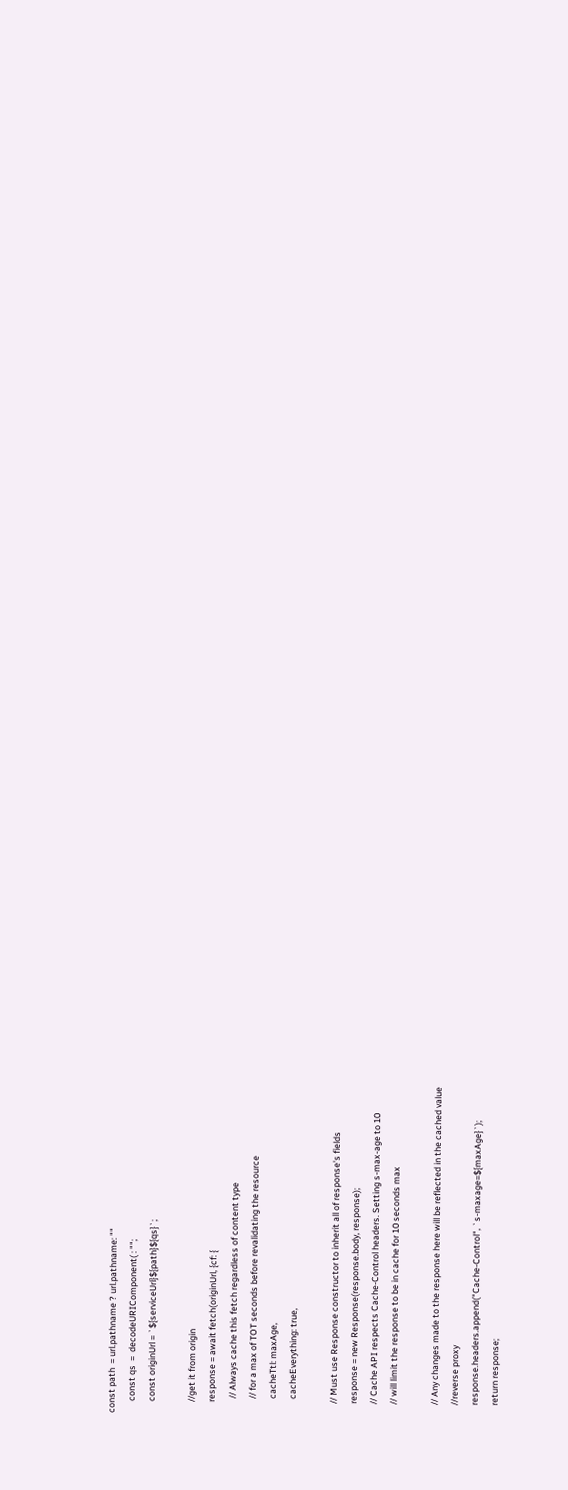const path  = url.pathname ? url.pathname: ""
      const qs  =  decodeURIComponent( : "";
      const originUrl = `${serviceUrl}${path}${qs}`;

      //get it from origin
      response = await fetch(originUrl, {cf: {
        // Always cache this fetch regardless of content type
        // for a max of TOT seconds before revalidating the resource
        cacheTtl: maxAge,
        cacheEverything: true,

      // Must use Response constructor to inherit all of response's fields
      response = new Response(response.body, response);
      // Cache API respects Cache-Control headers. Setting s-max-age to 10
      // will limit the response to be in cache for 10 seconds max

      // Any changes made to the response here will be reflected in the cached value
      //reverse proxy
      response.headers.append("Cache-Control", `s-maxage=${maxAge}`);
      return response;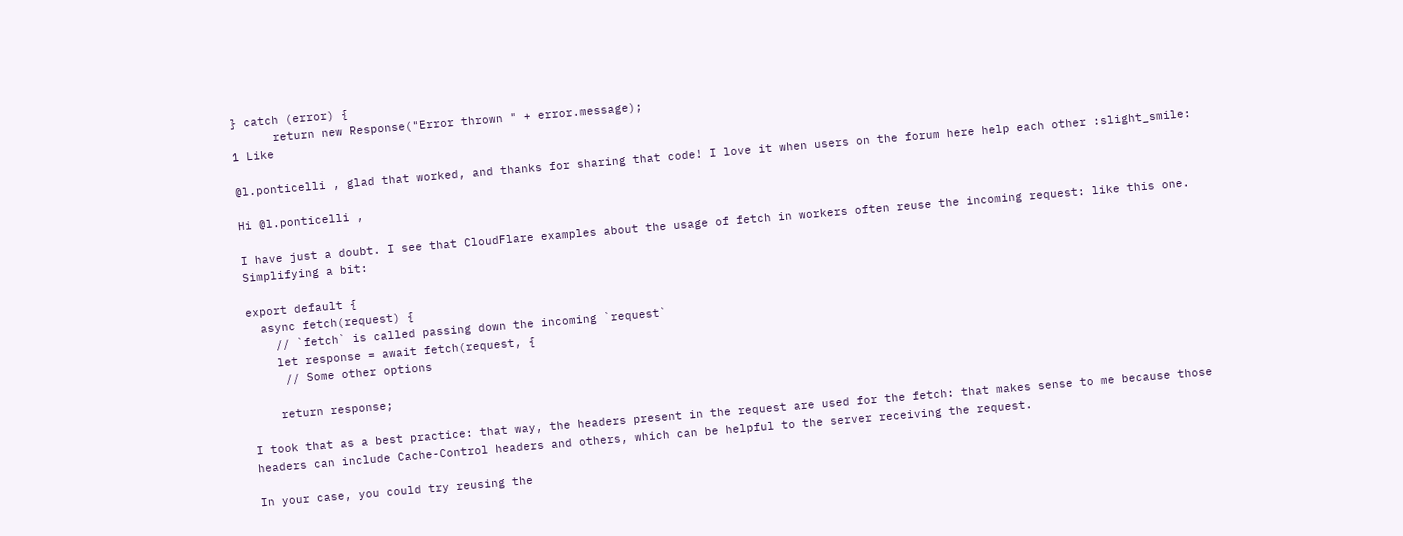} catch (error) {
      return new Response("Error thrown " + error.message);
1 Like

@l.ponticelli , glad that worked, and thanks for sharing that code! I love it when users on the forum here help each other :slight_smile:

Hi @l.ponticelli ,

I have just a doubt. I see that CloudFlare examples about the usage of fetch in workers often reuse the incoming request: like this one. Simplifying a bit:

export default {
  async fetch(request) {
    // `fetch` is called passing down the incoming `request`
    let response = await fetch(request, {
     // Some other options

    return response;

I took that as a best practice: that way, the headers present in the request are used for the fetch: that makes sense to me because those headers can include Cache-Control headers and others, which can be helpful to the server receiving the request.

In your case, you could try reusing the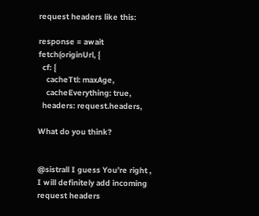request headers like this:

response = await fetch(originUrl, {
  cf: {
    cacheTtl: maxAge,
    cacheEverything: true,
  headers: request.headers,

What do you think?


@sistrall I guess You’re right , I will definitely add incoming request headers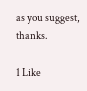as you suggest, thanks.

1 Like